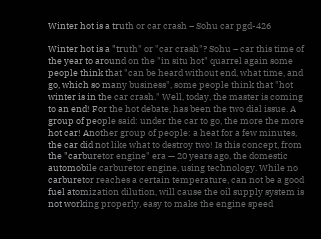Winter hot is a truth or car crash – Sohu car pgd-426

Winter hot is a "truth" or "car crash"? Sohu – car this time of the year to around on the "in situ hot" quarrel again some people think that "can be heard without end, what time, and go, which so many business", some people think that "hot winter is in the car crash." Well, today, the master is coming to an end! For the hot debate, has been the two dial issue. A group of people said: under the car to go, the more the more hot car! Another group of people: a heat for a few minutes, the car did not like what to destroy two! Is this concept, from the "carburetor engine" era — 20 years ago, the domestic automobile carburetor engine, using technology. While no carburetor reaches a certain temperature, can not be a good fuel atomization dilution, will cause the oil supply system is not working properly, easy to make the engine speed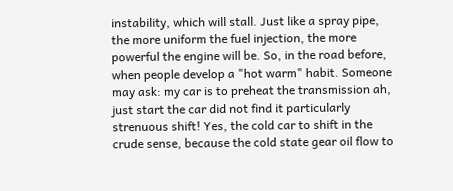instability, which will stall. Just like a spray pipe, the more uniform the fuel injection, the more powerful the engine will be. So, in the road before, when people develop a "hot warm" habit. Someone may ask: my car is to preheat the transmission ah, just start the car did not find it particularly strenuous shift! Yes, the cold car to shift in the crude sense, because the cold state gear oil flow to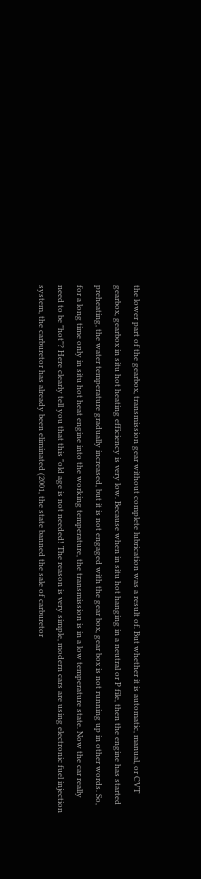the lower part of the gearbox, transmission gear without complete lubrication was a result of. But whether it is automatic, manual, or CVT gearbox, gearbox in situ hot heating efficiency is very low. Because when in situ hot hanging in a neutral or P file, then the engine has started preheating, the water temperature gradually increased, but it is not engaged with the gear box, gear box is not running up in other words. So, for a long time only in situ hot heat engine into the working temperature, the transmission is in a low temperature state. Now the car really need to be "hot"? Here clearly tell you that this "old age is not needed! The reason is very simple, modern cars are using electronic fuel injection system, the carburetor has already been eliminated (2001, the state banned the sale of carburetor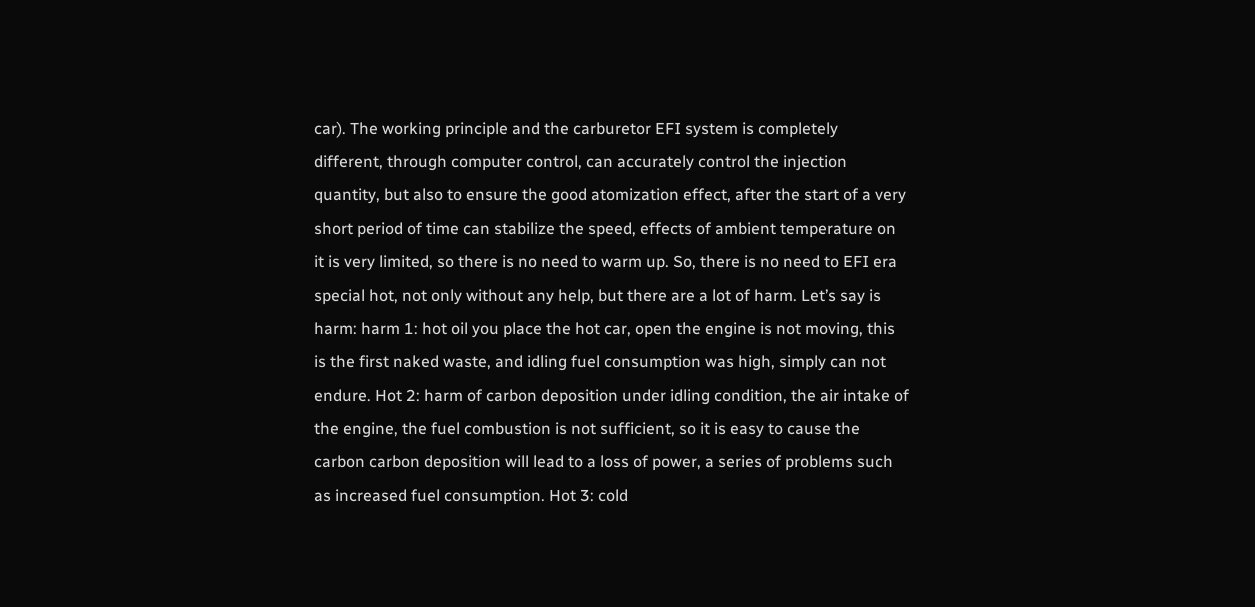car). The working principle and the carburetor EFI system is completely different, through computer control, can accurately control the injection quantity, but also to ensure the good atomization effect, after the start of a very short period of time can stabilize the speed, effects of ambient temperature on it is very limited, so there is no need to warm up. So, there is no need to EFI era special hot, not only without any help, but there are a lot of harm. Let’s say is harm: harm 1: hot oil you place the hot car, open the engine is not moving, this is the first naked waste, and idling fuel consumption was high, simply can not endure. Hot 2: harm of carbon deposition under idling condition, the air intake of the engine, the fuel combustion is not sufficient, so it is easy to cause the carbon carbon deposition will lead to a loss of power, a series of problems such as increased fuel consumption. Hot 3: cold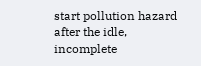start pollution hazard after the idle, incomplete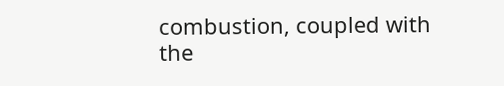combustion, coupled with the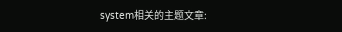system相关的主题文章: